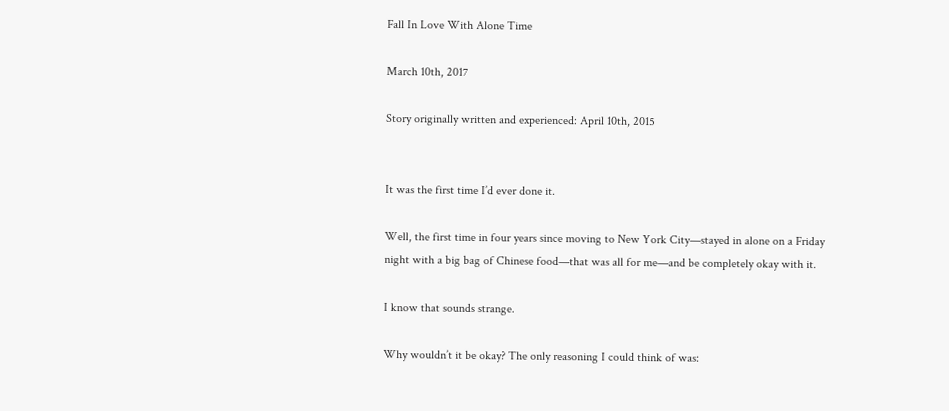Fall In Love With Alone Time

March 10th, 2017

Story originally written and experienced: April 10th, 2015


It was the first time I’d ever done it.

Well, the first time in four years since moving to New York City—stayed in alone on a Friday night with a big bag of Chinese food—that was all for me—and be completely okay with it.

I know that sounds strange.

Why wouldn’t it be okay? The only reasoning I could think of was: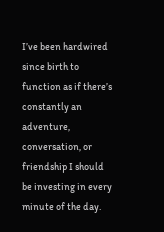I’ve been hardwired since birth to function as if there’s constantly an adventure, conversation, or friendship I should be investing in every minute of the day.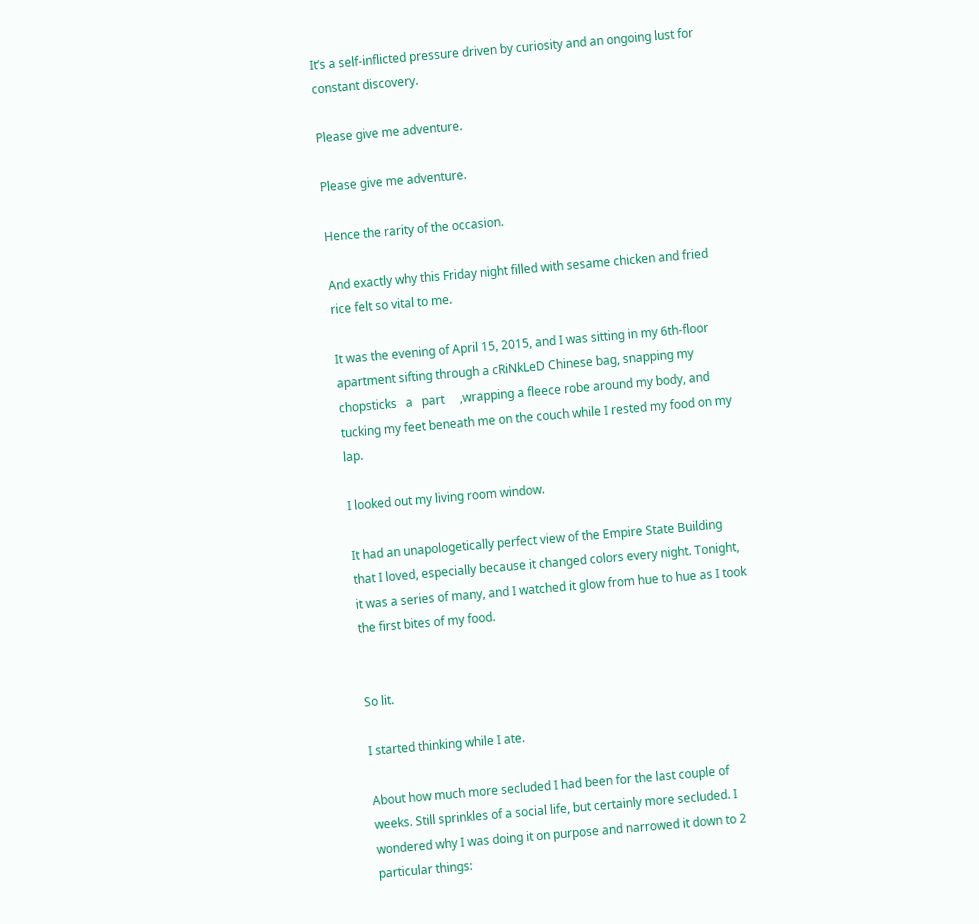It’s a self-inflicted pressure driven by curiosity and an ongoing lust for constant discovery.

Please give me adventure.

Please give me adventure.

Hence the rarity of the occasion.

And exactly why this Friday night filled with sesame chicken and fried rice felt so vital to me.

It was the evening of April 15, 2015, and I was sitting in my 6th-floor apartment sifting through a cRiNkLeD Chinese bag, snapping my chopsticks   a   part     ,wrapping a fleece robe around my body, and tucking my feet beneath me on the couch while I rested my food on my lap.

I looked out my living room window.

It had an unapologetically perfect view of the Empire State Building that I loved, especially because it changed colors every night. Tonight, it was a series of many, and I watched it glow from hue to hue as I took the first bites of my food.


So lit.

I started thinking while I ate.

About how much more secluded I had been for the last couple of weeks. Still sprinkles of a social life, but certainly more secluded. I wondered why I was doing it on purpose and narrowed it down to 2 particular things: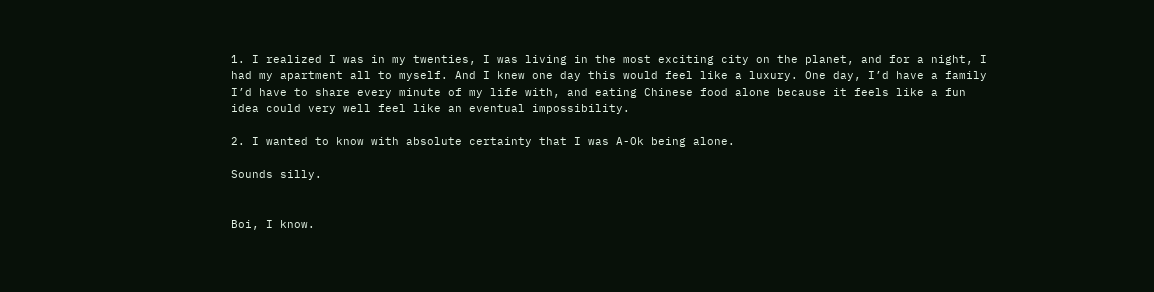1. I realized I was in my twenties, I was living in the most exciting city on the planet, and for a night, I had my apartment all to myself. And I knew one day this would feel like a luxury. One day, I’d have a family I’d have to share every minute of my life with, and eating Chinese food alone because it feels like a fun idea could very well feel like an eventual impossibility.

2. I wanted to know with absolute certainty that I was A-Ok being alone.

Sounds silly.


Boi, I know.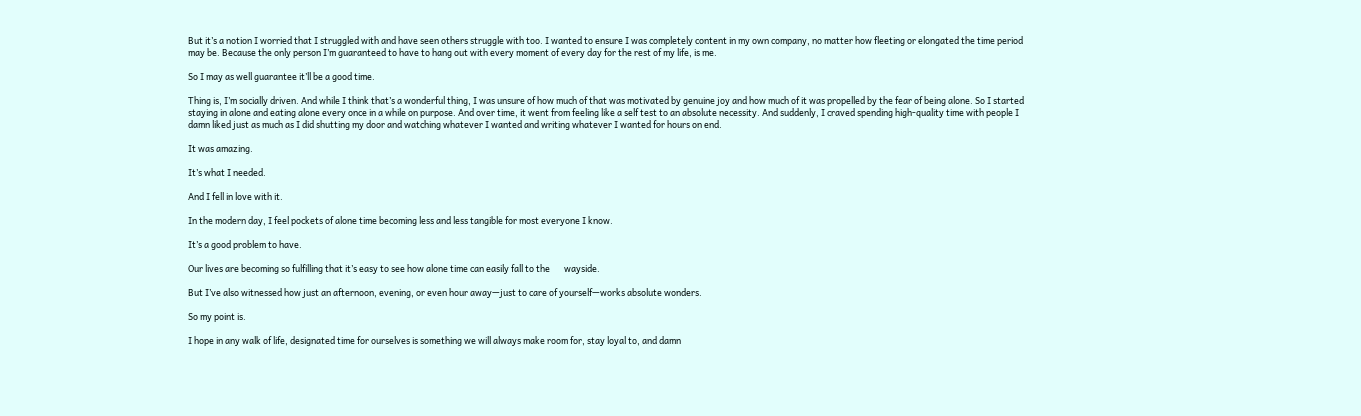But it’s a notion I worried that I struggled with and have seen others struggle with too. I wanted to ensure I was completely content in my own company, no matter how fleeting or elongated the time period may be. Because the only person I’m guaranteed to have to hang out with every moment of every day for the rest of my life, is me.

So I may as well guarantee it’ll be a good time.

Thing is, I’m socially driven. And while I think that’s a wonderful thing, I was unsure of how much of that was motivated by genuine joy and how much of it was propelled by the fear of being alone. So I started staying in alone and eating alone every once in a while on purpose. And over time, it went from feeling like a self test to an absolute necessity. And suddenly, I craved spending high-quality time with people I damn liked just as much as I did shutting my door and watching whatever I wanted and writing whatever I wanted for hours on end.

It was amazing.

It’s what I needed.

And I fell in love with it.

In the modern day, I feel pockets of alone time becoming less and less tangible for most everyone I know.

It’s a good problem to have.

Our lives are becoming so fulfilling that it’s easy to see how alone time can easily fall to the       wayside.

But I’ve also witnessed how just an afternoon, evening, or even hour away—just to care of yourself—works absolute wonders.

So my point is.

I hope in any walk of life, designated time for ourselves is something we will always make room for, stay loyal to, and damn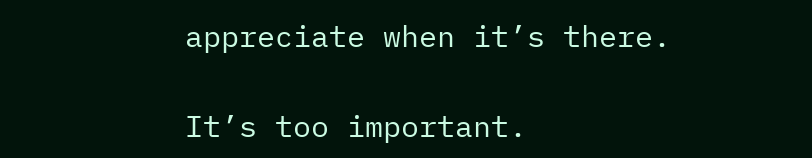appreciate when it’s there.

It’s too important.